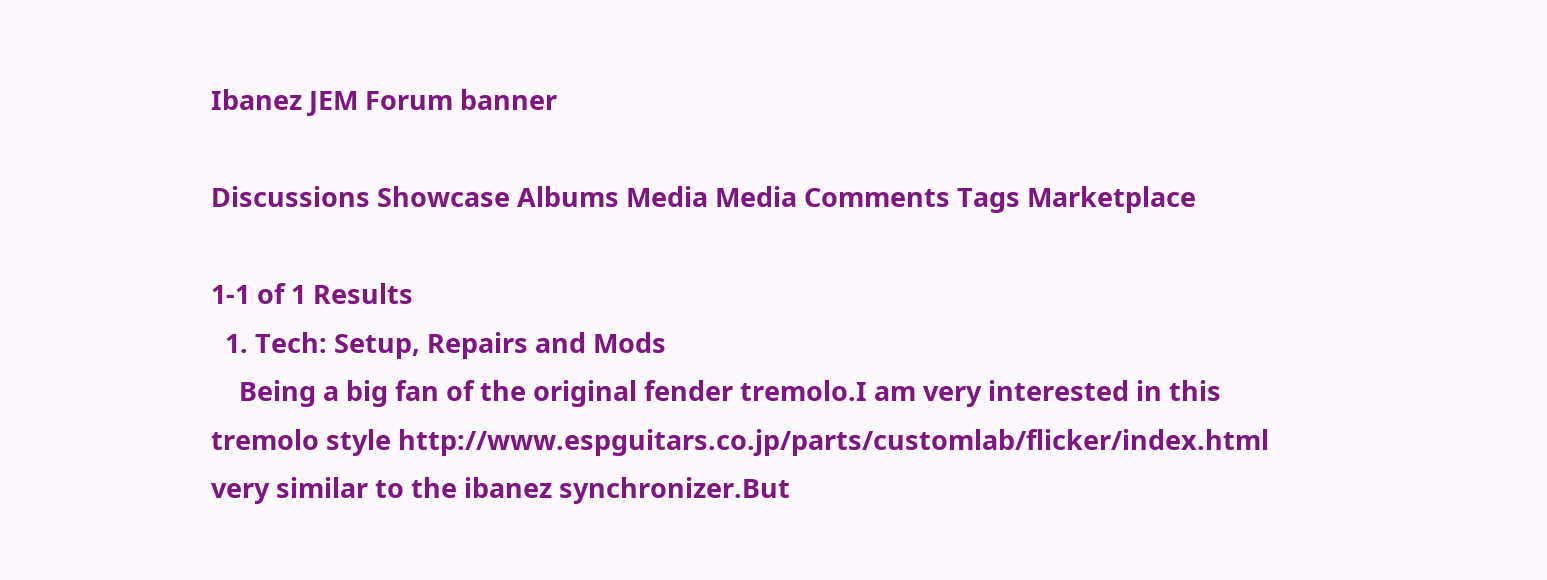Ibanez JEM Forum banner

Discussions Showcase Albums Media Media Comments Tags Marketplace

1-1 of 1 Results
  1. Tech: Setup, Repairs and Mods
    Being a big fan of the original fender tremolo.I am very interested in this tremolo style http://www.espguitars.co.jp/parts/customlab/flicker/index.html very similar to the ibanez synchronizer.But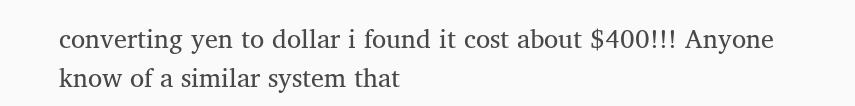converting yen to dollar i found it cost about $400!!! Anyone know of a similar system that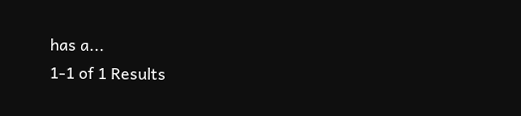has a...
1-1 of 1 Results